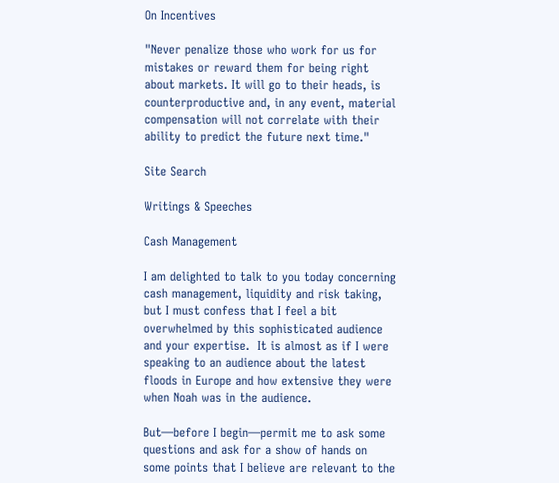On Incentives

"Never penalize those who work for us for mistakes or reward them for being right about markets. It will go to their heads, is counterproductive and, in any event, material compensation will not correlate with their ability to predict the future next time."

Site Search

Writings & Speeches

Cash Management

I am delighted to talk to you today concerning cash management, liquidity and risk taking, but I must confess that I feel a bit overwhelmed by this sophisticated audience and your expertise.  It is almost as if I were speaking to an audience about the latest floods in Europe and how extensive they were when Noah was in the audience.

But—before I begin—permit me to ask some questions and ask for a show of hands on some points that I believe are relevant to the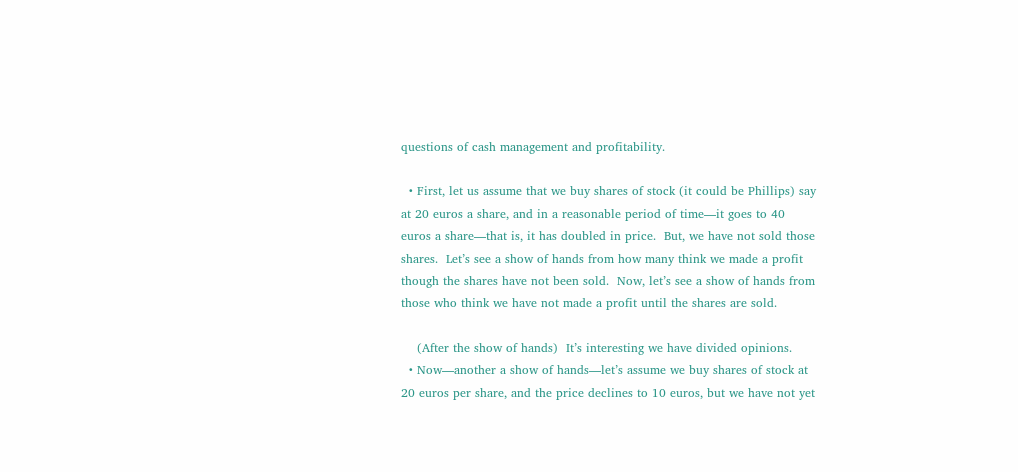questions of cash management and profitability.

  • First, let us assume that we buy shares of stock (it could be Phillips) say at 20 euros a share, and in a reasonable period of time—it goes to 40 euros a share—that is, it has doubled in price.  But, we have not sold those shares.  Let’s see a show of hands from how many think we made a profit though the shares have not been sold.  Now, let’s see a show of hands from those who think we have not made a profit until the shares are sold.

    (After the show of hands)  It’s interesting we have divided opinions.
  • Now—another a show of hands—let’s assume we buy shares of stock at 20 euros per share, and the price declines to 10 euros, but we have not yet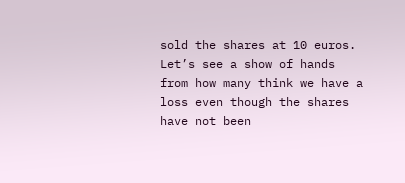sold the shares at 10 euros.  Let’s see a show of hands from how many think we have a loss even though the shares have not been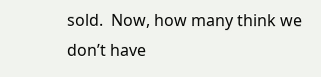sold.  Now, how many think we don’t have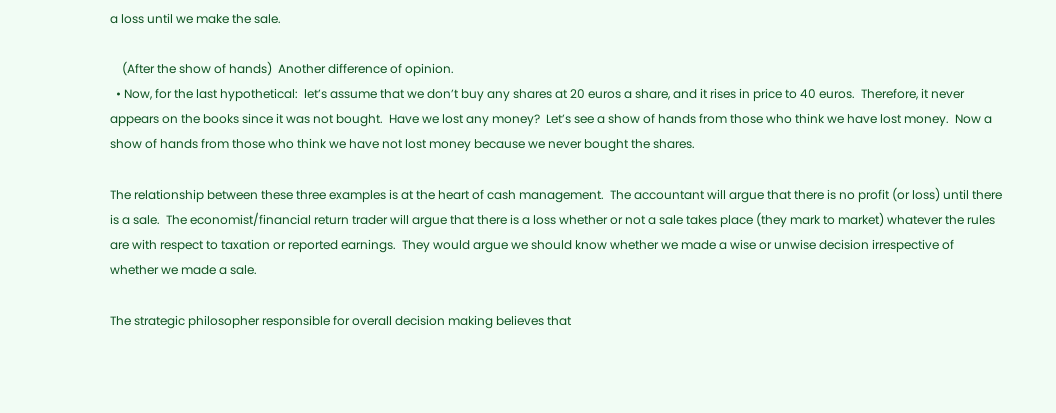a loss until we make the sale.

    (After the show of hands)  Another difference of opinion.
  • Now, for the last hypothetical:  let’s assume that we don’t buy any shares at 20 euros a share, and it rises in price to 40 euros.  Therefore, it never appears on the books since it was not bought.  Have we lost any money?  Let’s see a show of hands from those who think we have lost money.  Now a show of hands from those who think we have not lost money because we never bought the shares.

The relationship between these three examples is at the heart of cash management.  The accountant will argue that there is no profit (or loss) until there is a sale.  The economist/financial return trader will argue that there is a loss whether or not a sale takes place (they mark to market) whatever the rules are with respect to taxation or reported earnings.  They would argue we should know whether we made a wise or unwise decision irrespective of whether we made a sale.

The strategic philosopher responsible for overall decision making believes that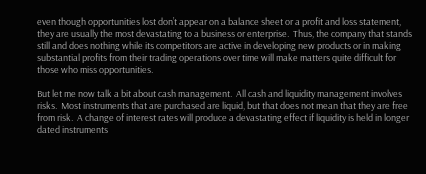even though opportunities lost don’t appear on a balance sheet or a profit and loss statement, they are usually the most devastating to a business or enterprise.  Thus, the company that stands still and does nothing while its competitors are active in developing new products or in making substantial profits from their trading operations over time will make matters quite difficult for those who miss opportunities.

But let me now talk a bit about cash management.  All cash and liquidity management involves risks.  Most instruments that are purchased are liquid, but that does not mean that they are free from risk.  A change of interest rates will produce a devastating effect if liquidity is held in longer dated instruments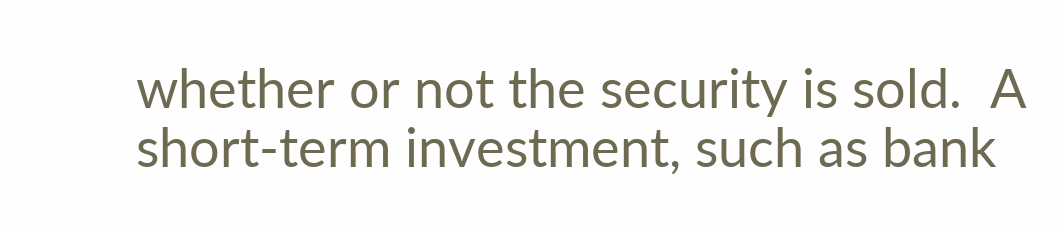whether or not the security is sold.  A short-term investment, such as bank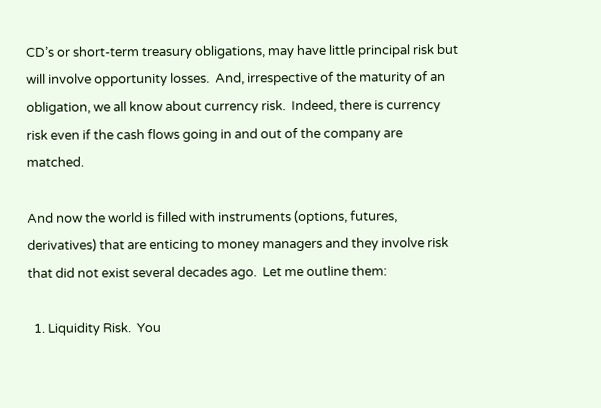CD’s or short-term treasury obligations, may have little principal risk but will involve opportunity losses.  And, irrespective of the maturity of an obligation, we all know about currency risk.  Indeed, there is currency risk even if the cash flows going in and out of the company are matched.

And now the world is filled with instruments (options, futures, derivatives) that are enticing to money managers and they involve risk that did not exist several decades ago.  Let me outline them:

  1. Liquidity Risk.  You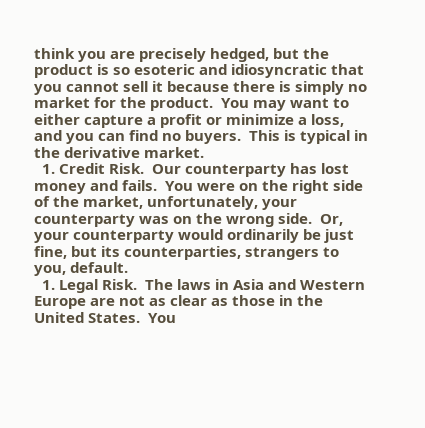think you are precisely hedged, but the product is so esoteric and idiosyncratic that you cannot sell it because there is simply no market for the product.  You may want to either capture a profit or minimize a loss, and you can find no buyers.  This is typical in the derivative market.
  1. Credit Risk.  Our counterparty has lost money and fails.  You were on the right side of the market, unfortunately, your counterparty was on the wrong side.  Or, your counterparty would ordinarily be just fine, but its counterparties, strangers to you, default.
  1. Legal Risk.  The laws in Asia and Western Europe are not as clear as those in the United States.  You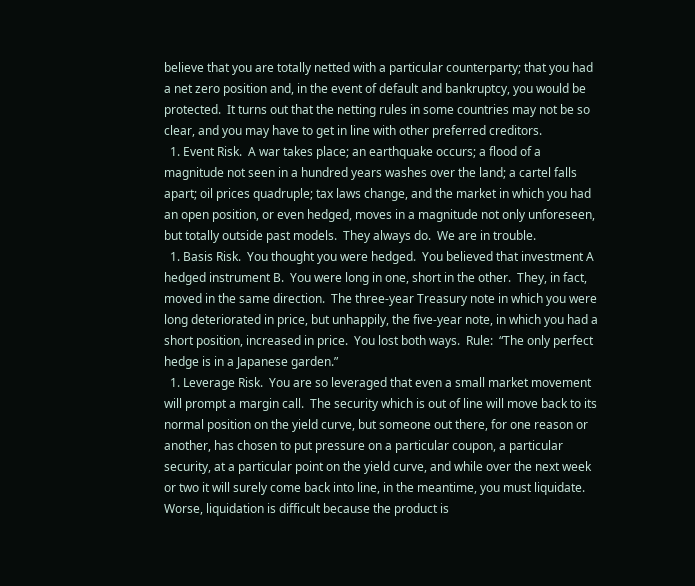believe that you are totally netted with a particular counterparty; that you had a net zero position and, in the event of default and bankruptcy, you would be protected.  It turns out that the netting rules in some countries may not be so clear, and you may have to get in line with other preferred creditors.
  1. Event Risk.  A war takes place; an earthquake occurs; a flood of a magnitude not seen in a hundred years washes over the land; a cartel falls apart; oil prices quadruple; tax laws change, and the market in which you had an open position, or even hedged, moves in a magnitude not only unforeseen, but totally outside past models.  They always do.  We are in trouble.
  1. Basis Risk.  You thought you were hedged.  You believed that investment A hedged instrument B.  You were long in one, short in the other.  They, in fact, moved in the same direction.  The three-year Treasury note in which you were long deteriorated in price, but unhappily, the five-year note, in which you had a short position, increased in price.  You lost both ways.  Rule:  “The only perfect hedge is in a Japanese garden.”
  1. Leverage Risk.  You are so leveraged that even a small market movement will prompt a margin call.  The security which is out of line will move back to its normal position on the yield curve, but someone out there, for one reason or another, has chosen to put pressure on a particular coupon, a particular security, at a particular point on the yield curve, and while over the next week or two it will surely come back into line, in the meantime, you must liquidate.  Worse, liquidation is difficult because the product is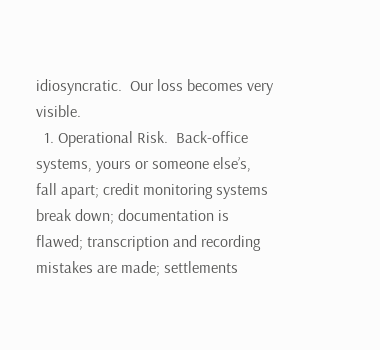idiosyncratic.  Our loss becomes very visible.
  1. Operational Risk.  Back-office systems, yours or someone else’s, fall apart; credit monitoring systems break down; documentation is flawed; transcription and recording mistakes are made; settlements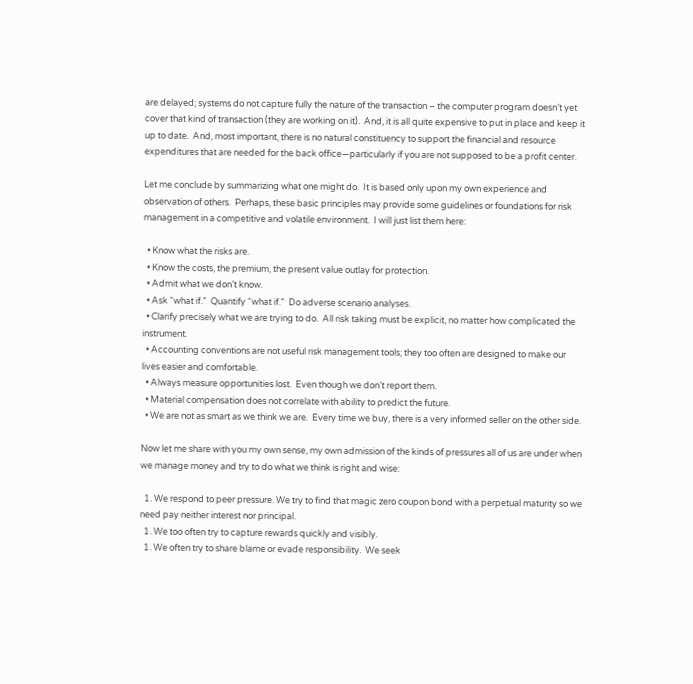are delayed; systems do not capture fully the nature of the transaction – the computer program doesn’t yet cover that kind of transaction (they are working on it).  And, it is all quite expensive to put in place and keep it up to date.  And, most important, there is no natural constituency to support the financial and resource expenditures that are needed for the back office—particularly if you are not supposed to be a profit center.

Let me conclude by summarizing what one might do.  It is based only upon my own experience and observation of others.  Perhaps, these basic principles may provide some guidelines or foundations for risk management in a competitive and volatile environment.  I will just list them here:

  • Know what the risks are.
  • Know the costs, the premium, the present value outlay for protection.
  • Admit what we don’t know.
  • Ask “what if.”  Quantify “what if.”  Do adverse scenario analyses.
  • Clarify precisely what we are trying to do.  All risk taking must be explicit, no matter how complicated the instrument.
  • Accounting conventions are not useful risk management tools; they too often are designed to make our lives easier and comfortable.
  • Always measure opportunities lost.  Even though we don’t report them.
  • Material compensation does not correlate with ability to predict the future.
  • We are not as smart as we think we are.  Every time we buy, there is a very informed seller on the other side.

Now let me share with you my own sense, my own admission of the kinds of pressures all of us are under when we manage money and try to do what we think is right and wise:

  1. We respond to peer pressure. We try to find that magic zero coupon bond with a perpetual maturity so we need pay neither interest nor principal.
  1. We too often try to capture rewards quickly and visibly.
  1. We often try to share blame or evade responsibility.  We seek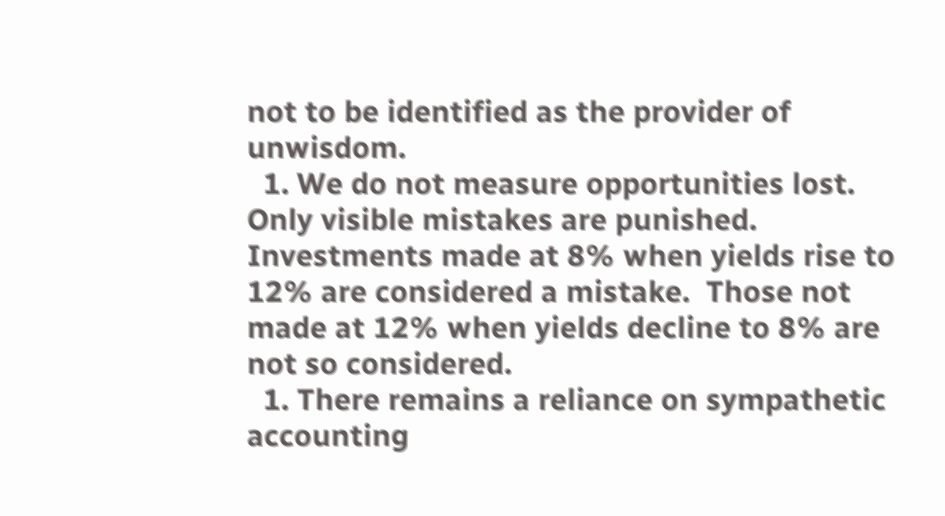not to be identified as the provider of unwisdom.
  1. We do not measure opportunities lost.  Only visible mistakes are punished.  Investments made at 8% when yields rise to 12% are considered a mistake.  Those not made at 12% when yields decline to 8% are not so considered.
  1. There remains a reliance on sympathetic accounting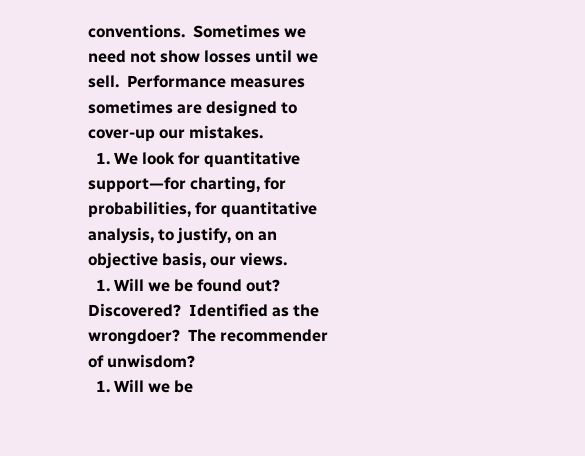conventions.  Sometimes we need not show losses until we sell.  Performance measures sometimes are designed to cover-up our mistakes.
  1. We look for quantitative support—for charting, for probabilities, for quantitative analysis, to justify, on an objective basis, our views.
  1. Will we be found out?  Discovered?  Identified as the wrongdoer?  The recommender of unwisdom?
  1. Will we be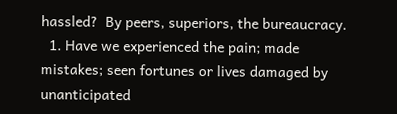hassled?  By peers, superiors, the bureaucracy.
  1. Have we experienced the pain; made mistakes; seen fortunes or lives damaged by unanticipated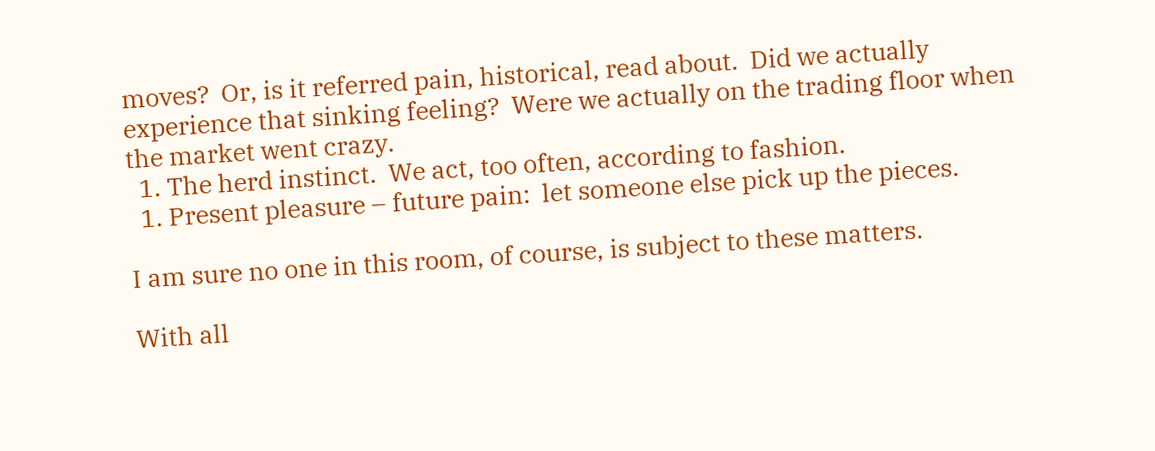moves?  Or, is it referred pain, historical, read about.  Did we actually experience that sinking feeling?  Were we actually on the trading floor when the market went crazy.
  1. The herd instinct.  We act, too often, according to fashion.
  1. Present pleasure – future pain:  let someone else pick up the pieces.

I am sure no one in this room, of course, is subject to these matters.

With all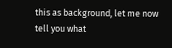this as background, let me now tell you what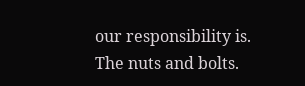our responsibility is.
The nuts and bolts.